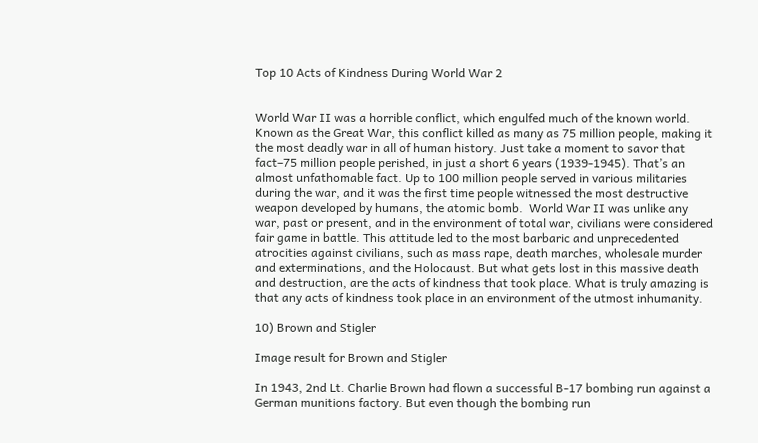Top 10 Acts of Kindness During World War 2


World War II was a horrible conflict, which engulfed much of the known world. Known as the Great War, this conflict killed as many as 75 million people, making it the most deadly war in all of human history. Just take a moment to savor that fact–75 million people perished, in just a short 6 years (1939-1945). That’s an almost unfathomable fact. Up to 100 million people served in various militaries during the war, and it was the first time people witnessed the most destructive weapon developed by humans, the atomic bomb.  World War II was unlike any war, past or present, and in the environment of total war, civilians were considered fair game in battle. This attitude led to the most barbaric and unprecedented atrocities against civilians, such as mass rape, death marches, wholesale murder and exterminations, and the Holocaust. But what gets lost in this massive death and destruction, are the acts of kindness that took place. What is truly amazing is that any acts of kindness took place in an environment of the utmost inhumanity.

10) Brown and Stigler

Image result for Brown and Stigler

In 1943, 2nd Lt. Charlie Brown had flown a successful B-17 bombing run against a German munitions factory. But even though the bombing run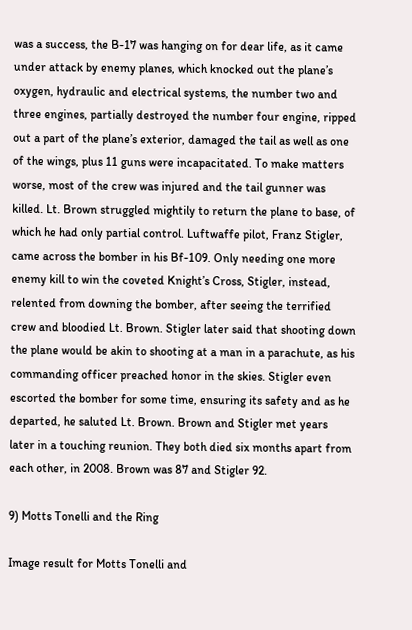was a success, the B-17 was hanging on for dear life, as it came under attack by enemy planes, which knocked out the plane’s oxygen, hydraulic and electrical systems, the number two and three engines, partially destroyed the number four engine, ripped out a part of the plane’s exterior, damaged the tail as well as one of the wings, plus 11 guns were incapacitated. To make matters worse, most of the crew was injured and the tail gunner was killed. Lt. Brown struggled mightily to return the plane to base, of which he had only partial control. Luftwaffe pilot, Franz Stigler, came across the bomber in his Bf-109. Only needing one more enemy kill to win the coveted Knight’s Cross, Stigler, instead, relented from downing the bomber, after seeing the terrified crew and bloodied Lt. Brown. Stigler later said that shooting down the plane would be akin to shooting at a man in a parachute, as his commanding officer preached honor in the skies. Stigler even escorted the bomber for some time, ensuring its safety and as he departed, he saluted Lt. Brown. Brown and Stigler met years later in a touching reunion. They both died six months apart from each other, in 2008. Brown was 87 and Stigler 92.

9) Motts Tonelli and the Ring

Image result for Motts Tonelli and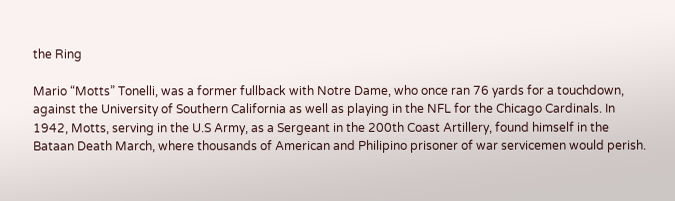the Ring

Mario “Motts” Tonelli, was a former fullback with Notre Dame, who once ran 76 yards for a touchdown, against the University of Southern California as well as playing in the NFL for the Chicago Cardinals. In 1942, Motts, serving in the U.S Army, as a Sergeant in the 200th Coast Artillery, found himself in the Bataan Death March, where thousands of American and Philipino prisoner of war servicemen would perish.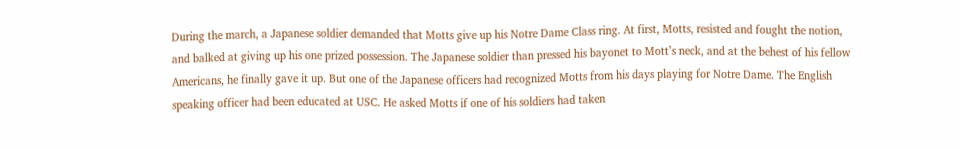During the march, a Japanese soldier demanded that Motts give up his Notre Dame Class ring. At first, Motts, resisted and fought the notion, and balked at giving up his one prized possession. The Japanese soldier than pressed his bayonet to Mott’s neck, and at the behest of his fellow Americans, he finally gave it up. But one of the Japanese officers had recognized Motts from his days playing for Notre Dame. The English speaking officer had been educated at USC. He asked Motts if one of his soldiers had taken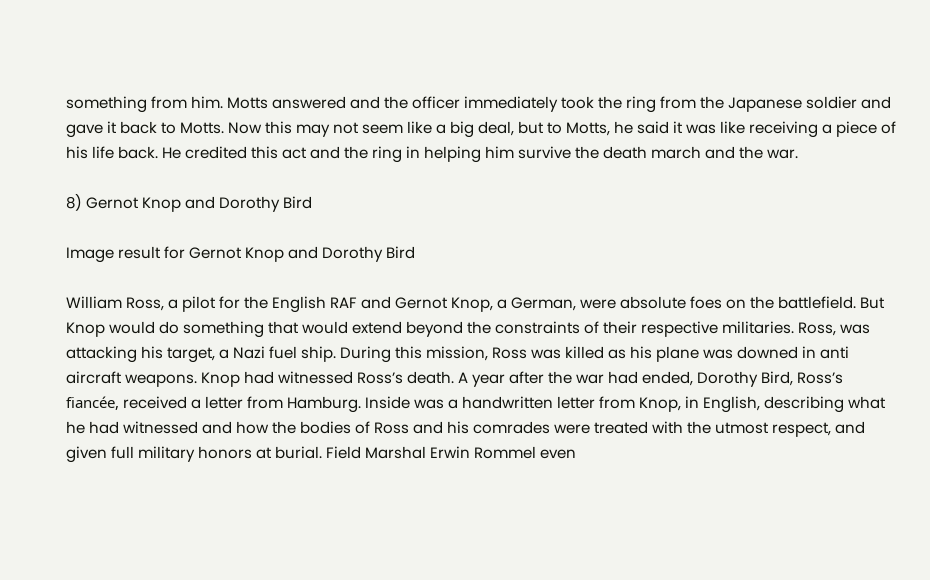something from him. Motts answered and the officer immediately took the ring from the Japanese soldier and gave it back to Motts. Now this may not seem like a big deal, but to Motts, he said it was like receiving a piece of his life back. He credited this act and the ring in helping him survive the death march and the war.

8) Gernot Knop and Dorothy Bird

Image result for Gernot Knop and Dorothy Bird

William Ross, a pilot for the English RAF and Gernot Knop, a German, were absolute foes on the battlefield. But Knop would do something that would extend beyond the constraints of their respective militaries. Ross, was attacking his target, a Nazi fuel ship. During this mission, Ross was killed as his plane was downed in anti aircraft weapons. Knop had witnessed Ross’s death. A year after the war had ended, Dorothy Bird, Ross’s fiancée, received a letter from Hamburg. Inside was a handwritten letter from Knop, in English, describing what he had witnessed and how the bodies of Ross and his comrades were treated with the utmost respect, and given full military honors at burial. Field Marshal Erwin Rommel even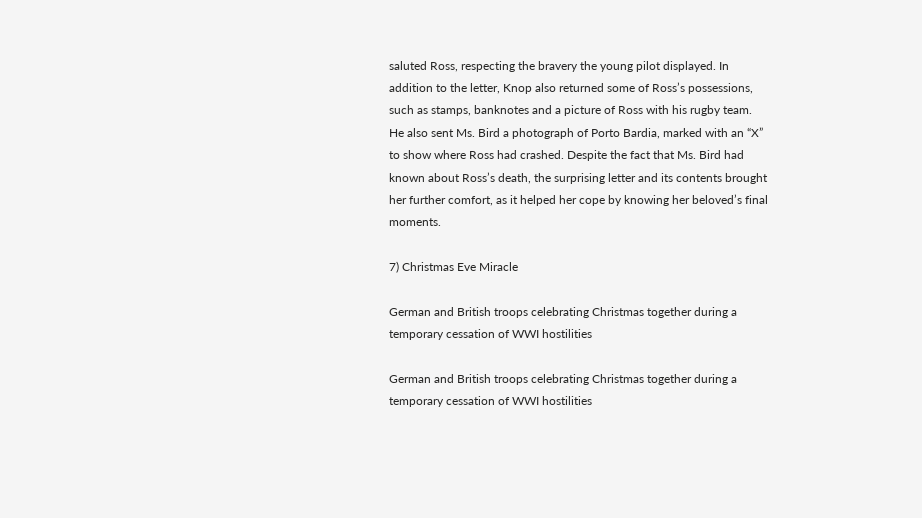saluted Ross, respecting the bravery the young pilot displayed. In addition to the letter, Knop also returned some of Ross’s possessions, such as stamps, banknotes and a picture of Ross with his rugby team. He also sent Ms. Bird a photograph of Porto Bardia, marked with an “X” to show where Ross had crashed. Despite the fact that Ms. Bird had known about Ross’s death, the surprising letter and its contents brought her further comfort, as it helped her cope by knowing her beloved’s final moments.

7) Christmas Eve Miracle

German and British troops celebrating Christmas together during a temporary cessation of WWI hostilities

German and British troops celebrating Christmas together during a temporary cessation of WWI hostilities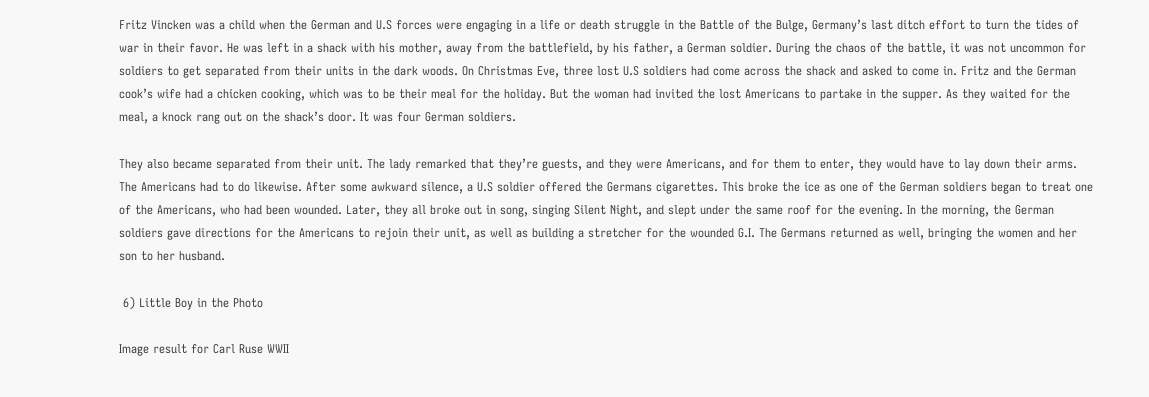Fritz Vincken was a child when the German and U.S forces were engaging in a life or death struggle in the Battle of the Bulge, Germany’s last ditch effort to turn the tides of war in their favor. He was left in a shack with his mother, away from the battlefield, by his father, a German soldier. During the chaos of the battle, it was not uncommon for soldiers to get separated from their units in the dark woods. On Christmas Eve, three lost U.S soldiers had come across the shack and asked to come in. Fritz and the German cook’s wife had a chicken cooking, which was to be their meal for the holiday. But the woman had invited the lost Americans to partake in the supper. As they waited for the meal, a knock rang out on the shack’s door. It was four German soldiers.

They also became separated from their unit. The lady remarked that they’re guests, and they were Americans, and for them to enter, they would have to lay down their arms. The Americans had to do likewise. After some awkward silence, a U.S soldier offered the Germans cigarettes. This broke the ice as one of the German soldiers began to treat one of the Americans, who had been wounded. Later, they all broke out in song, singing Silent Night, and slept under the same roof for the evening. In the morning, the German soldiers gave directions for the Americans to rejoin their unit, as well as building a stretcher for the wounded G.I. The Germans returned as well, bringing the women and her son to her husband.

 6) Little Boy in the Photo

Image result for Carl Ruse WWII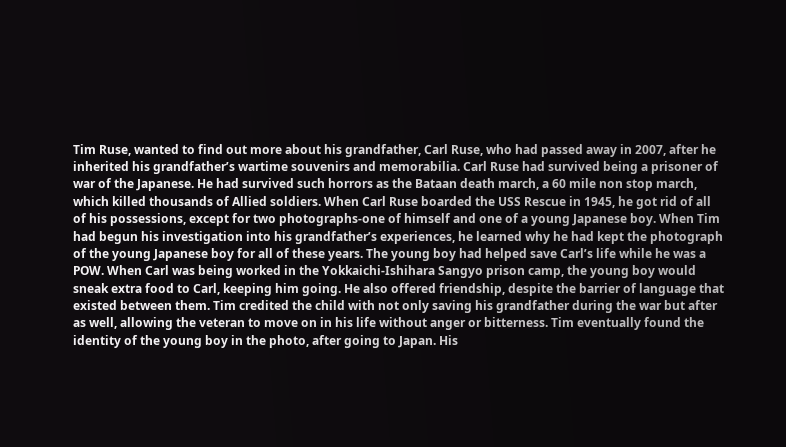Tim Ruse, wanted to find out more about his grandfather, Carl Ruse, who had passed away in 2007, after he inherited his grandfather’s wartime souvenirs and memorabilia. Carl Ruse had survived being a prisoner of war of the Japanese. He had survived such horrors as the Bataan death march, a 60 mile non stop march, which killed thousands of Allied soldiers. When Carl Ruse boarded the USS Rescue in 1945, he got rid of all of his possessions, except for two photographs-one of himself and one of a young Japanese boy. When Tim had begun his investigation into his grandfather’s experiences, he learned why he had kept the photograph of the young Japanese boy for all of these years. The young boy had helped save Carl’s life while he was a POW. When Carl was being worked in the Yokkaichi-Ishihara Sangyo prison camp, the young boy would sneak extra food to Carl, keeping him going. He also offered friendship, despite the barrier of language that existed between them. Tim credited the child with not only saving his grandfather during the war but after as well, allowing the veteran to move on in his life without anger or bitterness. Tim eventually found the identity of the young boy in the photo, after going to Japan. His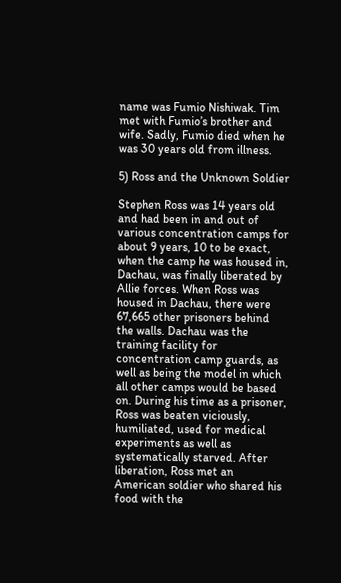name was Fumio Nishiwak. Tim met with Fumio’s brother and wife. Sadly, Fumio died when he was 30 years old from illness.

5) Ross and the Unknown Soldier

Stephen Ross was 14 years old and had been in and out of various concentration camps for about 9 years, 10 to be exact, when the camp he was housed in, Dachau, was finally liberated by Allie forces. When Ross was housed in Dachau, there were 67,665 other prisoners behind the walls. Dachau was the training facility for concentration camp guards, as well as being the model in which all other camps would be based on. During his time as a prisoner, Ross was beaten viciously, humiliated, used for medical experiments as well as systematically starved. After liberation, Ross met an American soldier who shared his food with the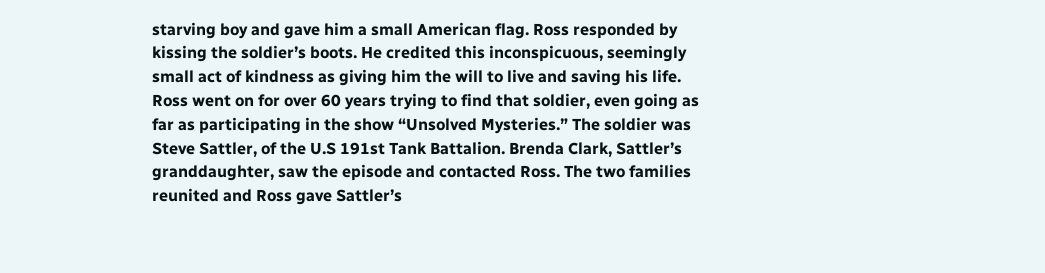starving boy and gave him a small American flag. Ross responded by kissing the soldier’s boots. He credited this inconspicuous, seemingly small act of kindness as giving him the will to live and saving his life. Ross went on for over 60 years trying to find that soldier, even going as far as participating in the show “Unsolved Mysteries.” The soldier was Steve Sattler, of the U.S 191st Tank Battalion. Brenda Clark, Sattler’s granddaughter, saw the episode and contacted Ross. The two families reunited and Ross gave Sattler’s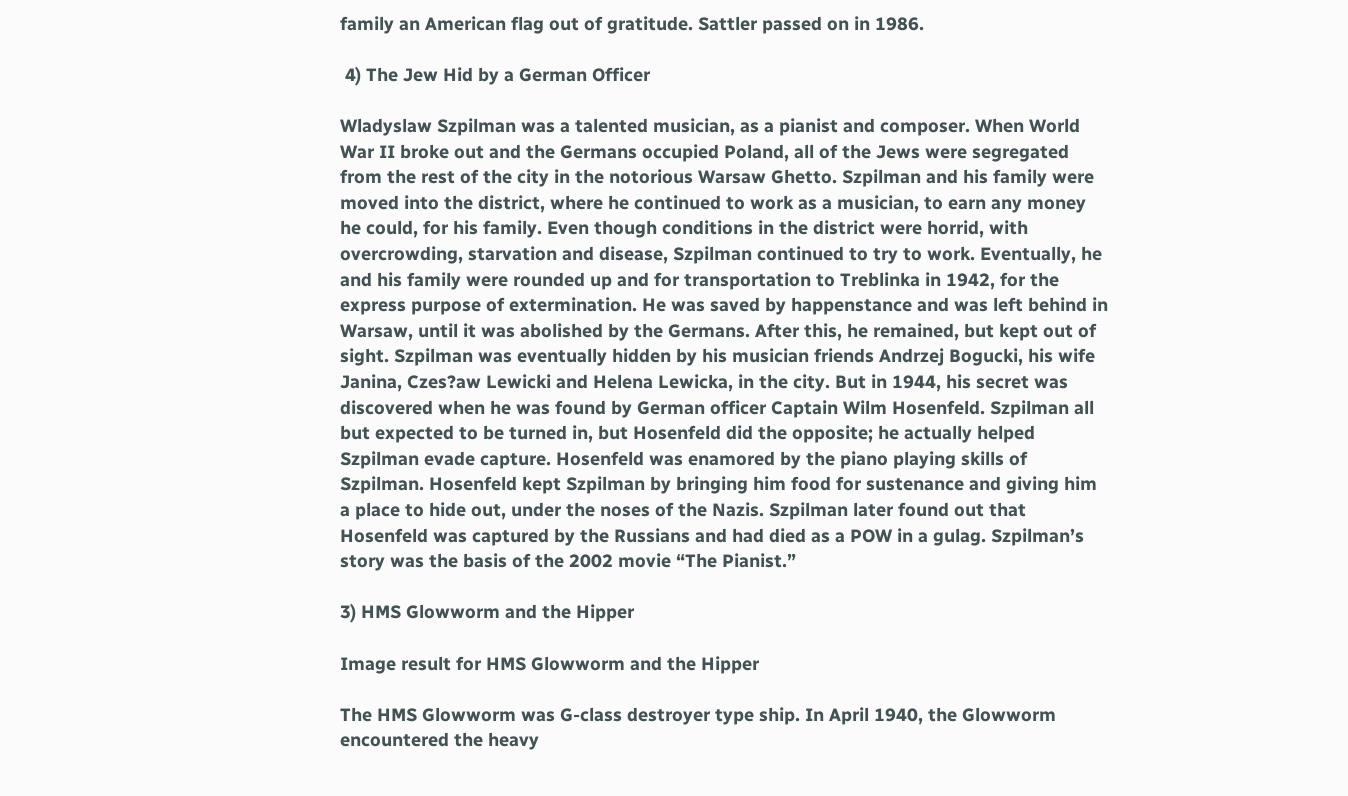family an American flag out of gratitude. Sattler passed on in 1986.

 4) The Jew Hid by a German Officer

Wladyslaw Szpilman was a talented musician, as a pianist and composer. When World War II broke out and the Germans occupied Poland, all of the Jews were segregated from the rest of the city in the notorious Warsaw Ghetto. Szpilman and his family were moved into the district, where he continued to work as a musician, to earn any money he could, for his family. Even though conditions in the district were horrid, with overcrowding, starvation and disease, Szpilman continued to try to work. Eventually, he and his family were rounded up and for transportation to Treblinka in 1942, for the express purpose of extermination. He was saved by happenstance and was left behind in Warsaw, until it was abolished by the Germans. After this, he remained, but kept out of sight. Szpilman was eventually hidden by his musician friends Andrzej Bogucki, his wife Janina, Czes?aw Lewicki and Helena Lewicka, in the city. But in 1944, his secret was discovered when he was found by German officer Captain Wilm Hosenfeld. Szpilman all but expected to be turned in, but Hosenfeld did the opposite; he actually helped Szpilman evade capture. Hosenfeld was enamored by the piano playing skills of Szpilman. Hosenfeld kept Szpilman by bringing him food for sustenance and giving him a place to hide out, under the noses of the Nazis. Szpilman later found out that Hosenfeld was captured by the Russians and had died as a POW in a gulag. Szpilman’s story was the basis of the 2002 movie “The Pianist.”

3) HMS Glowworm and the Hipper

Image result for HMS Glowworm and the Hipper

The HMS Glowworm was G-class destroyer type ship. In April 1940, the Glowworm encountered the heavy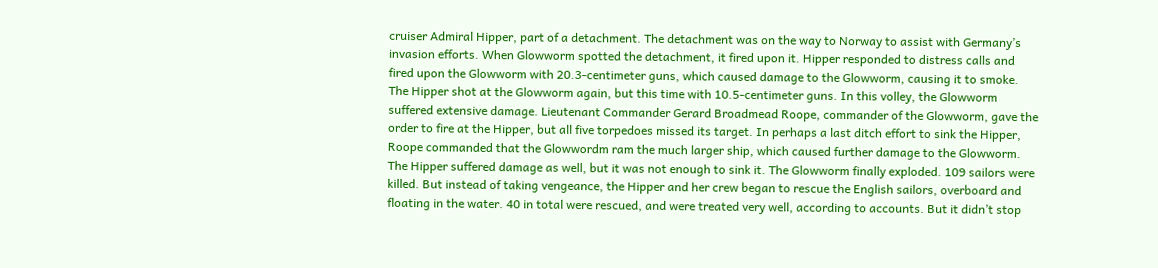cruiser Admiral Hipper, part of a detachment. The detachment was on the way to Norway to assist with Germany’s invasion efforts. When Glowworm spotted the detachment, it fired upon it. Hipper responded to distress calls and fired upon the Glowworm with 20.3-centimeter guns, which caused damage to the Glowworm, causing it to smoke. The Hipper shot at the Glowworm again, but this time with 10.5-centimeter guns. In this volley, the Glowworm suffered extensive damage. Lieutenant Commander Gerard Broadmead Roope, commander of the Glowworm, gave the order to fire at the Hipper, but all five torpedoes missed its target. In perhaps a last ditch effort to sink the Hipper, Roope commanded that the Glowwordm ram the much larger ship, which caused further damage to the Glowworm. The Hipper suffered damage as well, but it was not enough to sink it. The Glowworm finally exploded. 109 sailors were killed. But instead of taking vengeance, the Hipper and her crew began to rescue the English sailors, overboard and floating in the water. 40 in total were rescued, and were treated very well, according to accounts. But it didn’t stop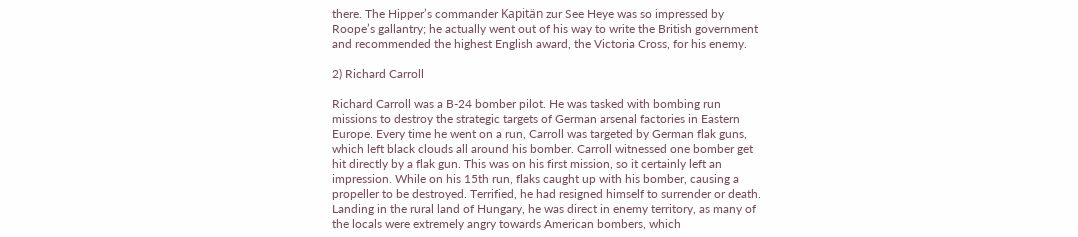there. The Hipper’s commander Kapitän zur See Heye was so impressed by Roope’s gallantry; he actually went out of his way to write the British government and recommended the highest English award, the Victoria Cross, for his enemy.

2) Richard Carroll

Richard Carroll was a B-24 bomber pilot. He was tasked with bombing run missions to destroy the strategic targets of German arsenal factories in Eastern Europe. Every time he went on a run, Carroll was targeted by German flak guns, which left black clouds all around his bomber. Carroll witnessed one bomber get hit directly by a flak gun. This was on his first mission, so it certainly left an impression. While on his 15th run, flaks caught up with his bomber, causing a propeller to be destroyed. Terrified, he had resigned himself to surrender or death. Landing in the rural land of Hungary, he was direct in enemy territory, as many of the locals were extremely angry towards American bombers, which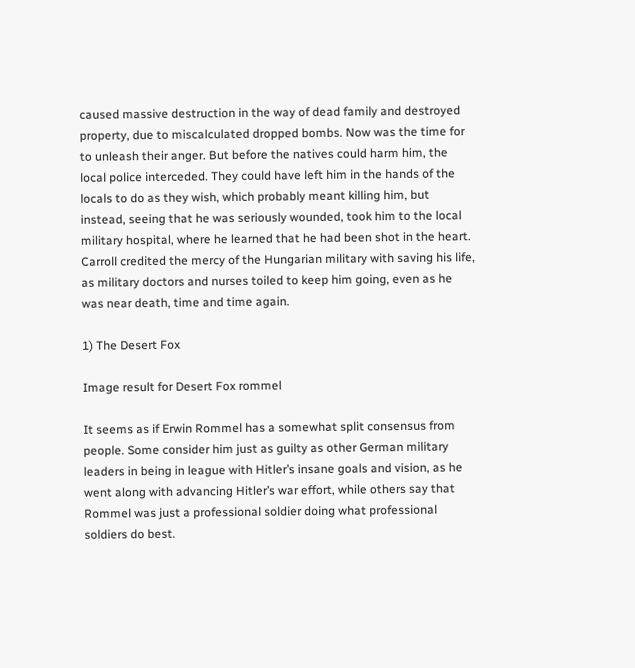caused massive destruction in the way of dead family and destroyed property, due to miscalculated dropped bombs. Now was the time for to unleash their anger. But before the natives could harm him, the local police interceded. They could have left him in the hands of the locals to do as they wish, which probably meant killing him, but instead, seeing that he was seriously wounded, took him to the local military hospital, where he learned that he had been shot in the heart. Carroll credited the mercy of the Hungarian military with saving his life, as military doctors and nurses toiled to keep him going, even as he was near death, time and time again.

1) The Desert Fox

Image result for Desert Fox rommel

It seems as if Erwin Rommel has a somewhat split consensus from people. Some consider him just as guilty as other German military leaders in being in league with Hitler’s insane goals and vision, as he went along with advancing Hitler’s war effort, while others say that Rommel was just a professional soldier doing what professional soldiers do best.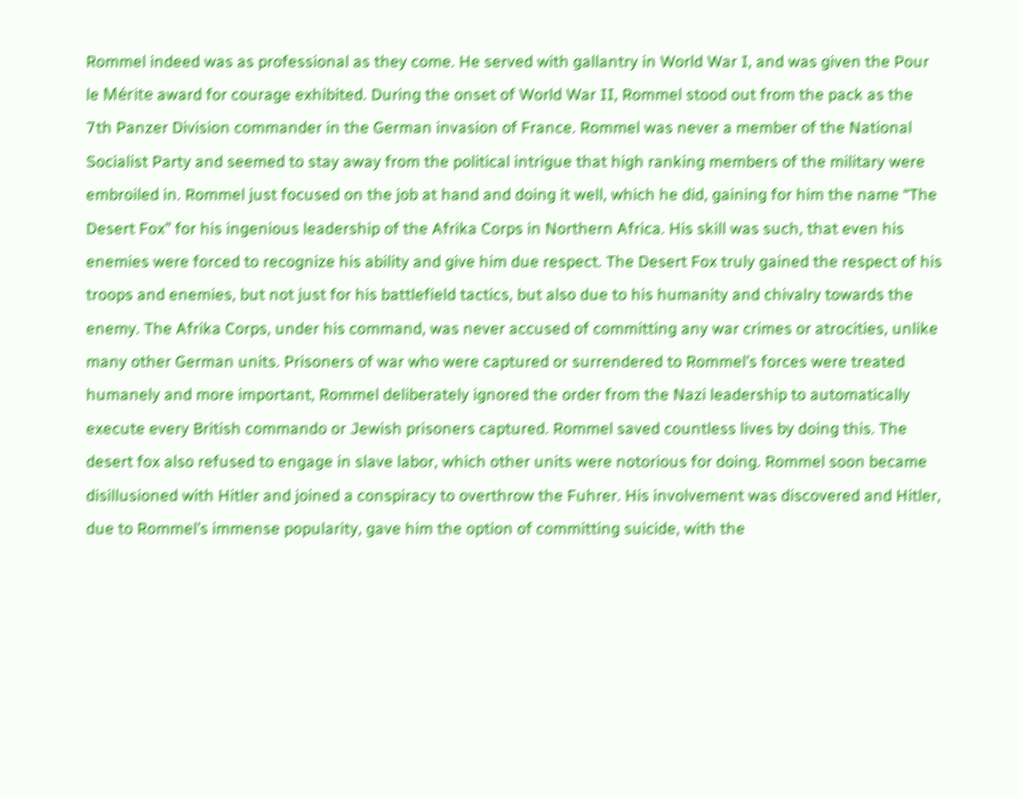Rommel indeed was as professional as they come. He served with gallantry in World War I, and was given the Pour le Mérite award for courage exhibited. During the onset of World War II, Rommel stood out from the pack as the 7th Panzer Division commander in the German invasion of France. Rommel was never a member of the National Socialist Party and seemed to stay away from the political intrigue that high ranking members of the military were embroiled in. Rommel just focused on the job at hand and doing it well, which he did, gaining for him the name “The Desert Fox” for his ingenious leadership of the Afrika Corps in Northern Africa. His skill was such, that even his enemies were forced to recognize his ability and give him due respect. The Desert Fox truly gained the respect of his troops and enemies, but not just for his battlefield tactics, but also due to his humanity and chivalry towards the enemy. The Afrika Corps, under his command, was never accused of committing any war crimes or atrocities, unlike many other German units. Prisoners of war who were captured or surrendered to Rommel’s forces were treated humanely and more important, Rommel deliberately ignored the order from the Nazi leadership to automatically execute every British commando or Jewish prisoners captured. Rommel saved countless lives by doing this. The desert fox also refused to engage in slave labor, which other units were notorious for doing. Rommel soon became disillusioned with Hitler and joined a conspiracy to overthrow the Fuhrer. His involvement was discovered and Hitler, due to Rommel’s immense popularity, gave him the option of committing suicide, with the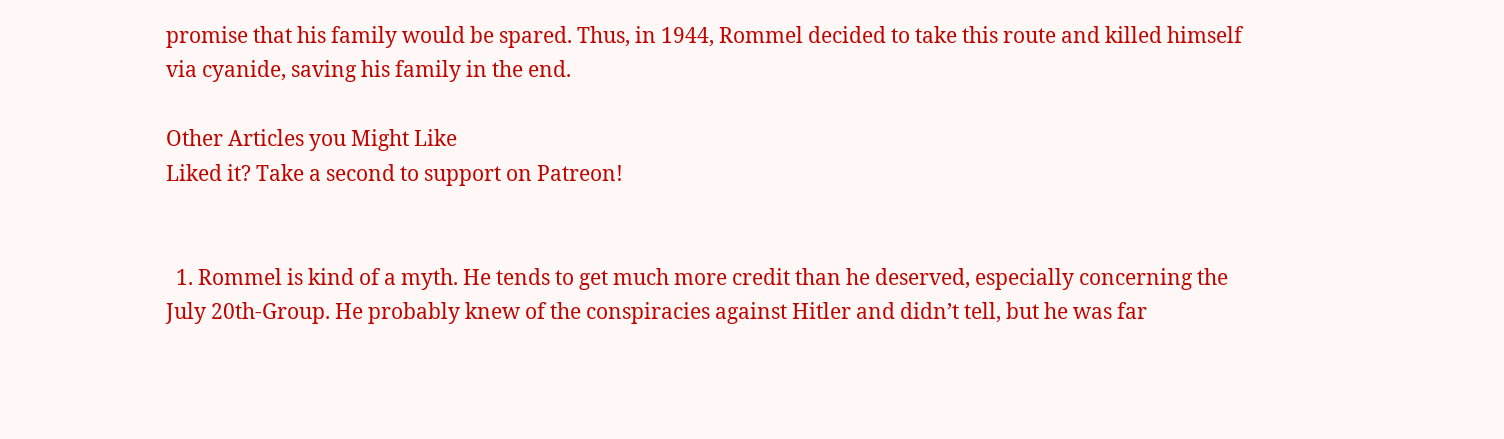promise that his family would be spared. Thus, in 1944, Rommel decided to take this route and killed himself via cyanide, saving his family in the end.

Other Articles you Might Like
Liked it? Take a second to support on Patreon!


  1. Rommel is kind of a myth. He tends to get much more credit than he deserved, especially concerning the July 20th-Group. He probably knew of the conspiracies against Hitler and didn’t tell, but he was far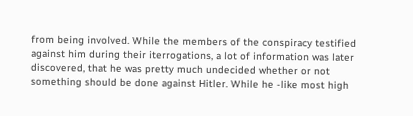from being involved. While the members of the conspiracy testified against him during their iterrogations, a lot of information was later discovered, that he was pretty much undecided whether or not something should be done against Hitler. While he -like most high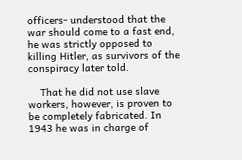officers- understood that the war should come to a fast end, he was strictly opposed to killing Hitler, as survivors of the conspiracy later told.

    That he did not use slave workers, however, is proven to be completely fabricated. In 1943 he was in charge of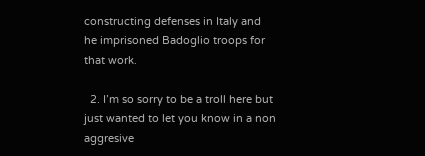constructing defenses in Italy and he imprisoned Badoglio troops for that work.

  2. I’m so sorry to be a troll here but just wanted to let you know in a non aggresive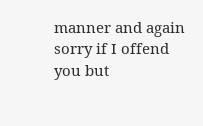manner and again sorry if I offend you but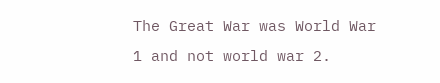The Great War was World War 1 and not world war 2.